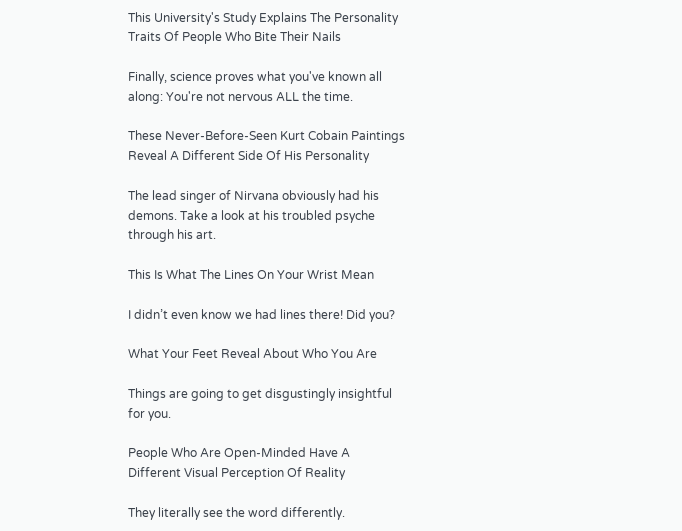This University's Study Explains The Personality Traits Of People Who Bite Their Nails

Finally, science proves what you've known all along: You're not nervous ALL the time.

These Never-Before-Seen Kurt Cobain Paintings Reveal A Different Side Of His Personality

The lead singer of Nirvana obviously had his demons. Take a look at his troubled psyche through his art.

This Is What The Lines On Your Wrist Mean

I didn’t even know we had lines there! Did you?

What Your Feet Reveal About Who You Are

Things are going to get disgustingly insightful for you.

People Who Are Open-Minded Have A Different Visual Perception Of Reality

They literally see the word differently.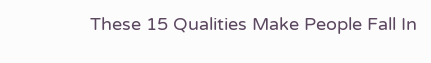These 15 Qualities Make People Fall In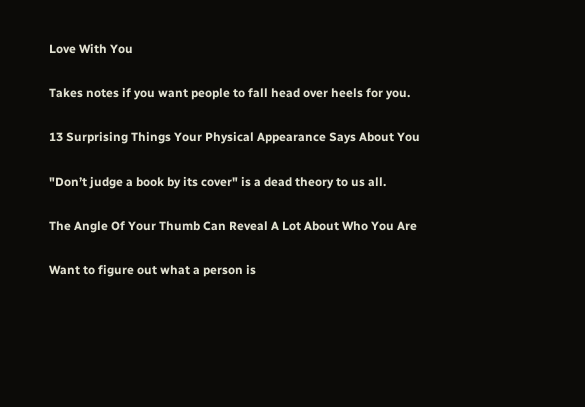Love With You

Takes notes if you want people to fall head over heels for you.

13 Surprising Things Your Physical Appearance Says About You

"Don’t judge a book by its cover" is a dead theory to us all.

The Angle Of Your Thumb Can Reveal A Lot About Who You Are

Want to figure out what a person is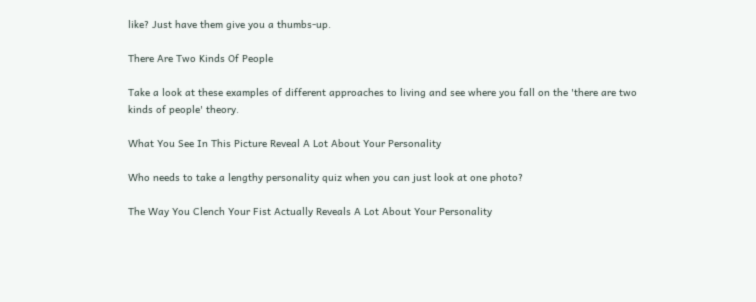like? Just have them give you a thumbs-up.

There Are Two Kinds Of People

Take a look at these examples of different approaches to living and see where you fall on the 'there are two kinds of people' theory.

What You See In This Picture Reveal A Lot About Your Personality

Who needs to take a lengthy personality quiz when you can just look at one photo?

The Way You Clench Your Fist Actually Reveals A Lot About Your Personality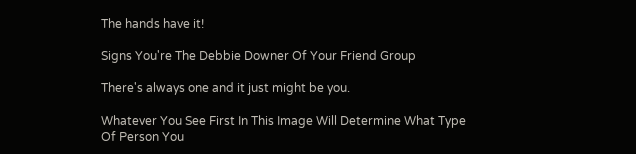The hands have it!

Signs You're The Debbie Downer Of Your Friend Group

There's always one and it just might be you.

Whatever You See First In This Image Will Determine What Type Of Person You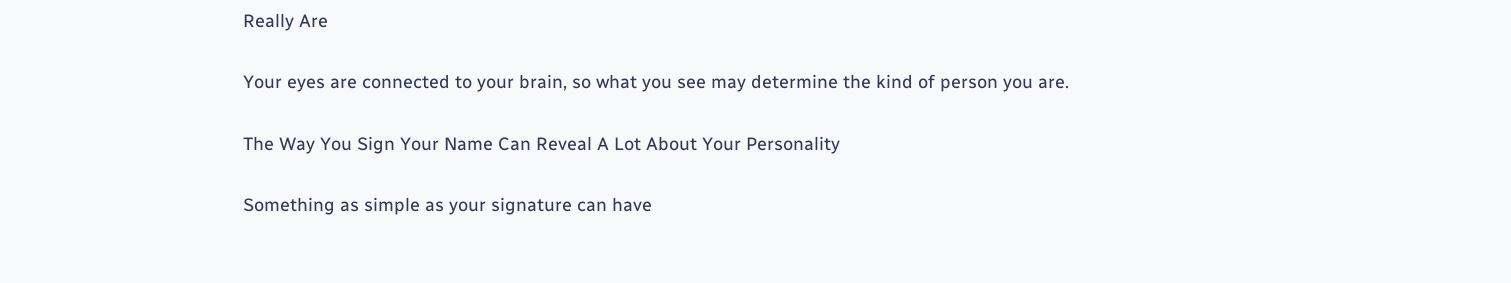Really Are

Your eyes are connected to your brain, so what you see may determine the kind of person you are.

The Way You Sign Your Name Can Reveal A Lot About Your Personality

Something as simple as your signature can have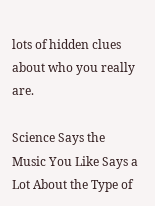lots of hidden clues about who you really are.

Science Says the Music You Like Says a Lot About the Type of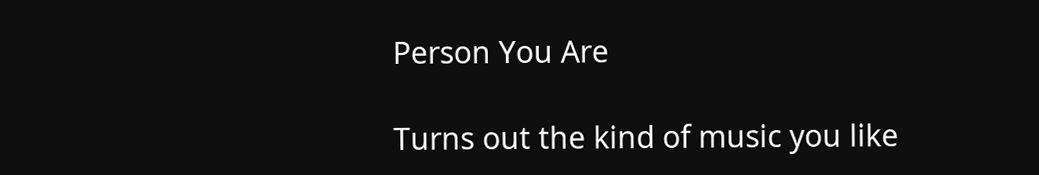Person You Are

Turns out the kind of music you like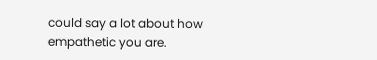could say a lot about how empathetic you are.